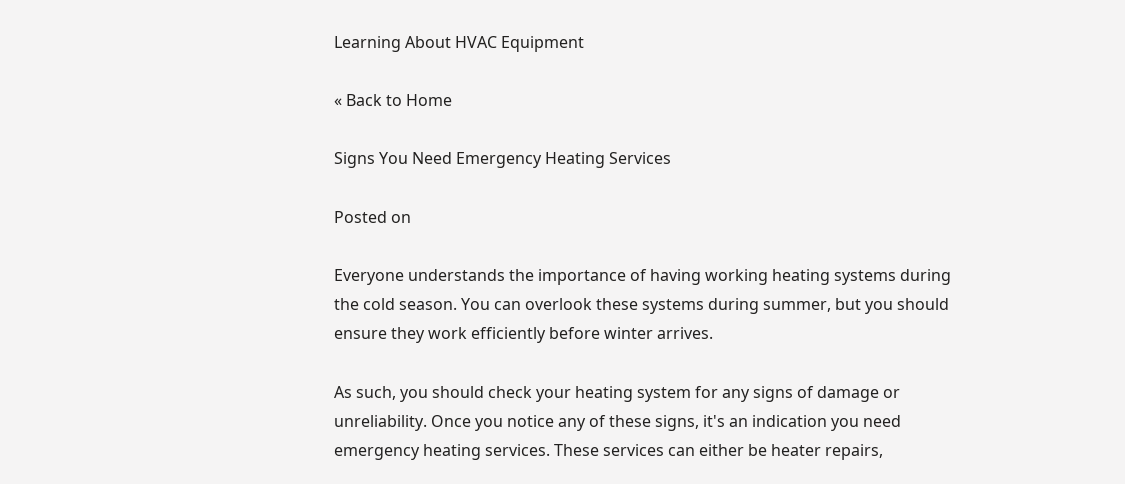Learning About HVAC Equipment

« Back to Home

Signs You Need Emergency Heating Services

Posted on

Everyone understands the importance of having working heating systems during the cold season. You can overlook these systems during summer, but you should ensure they work efficiently before winter arrives.

As such, you should check your heating system for any signs of damage or unreliability. Once you notice any of these signs, it's an indication you need emergency heating services. These services can either be heater repairs,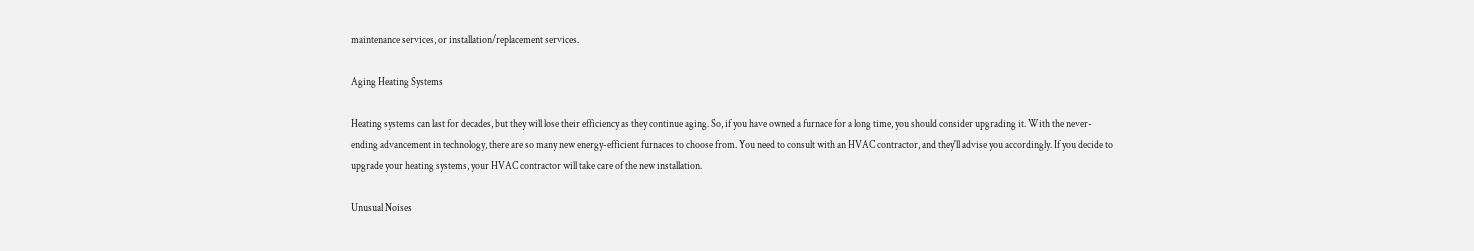maintenance services, or installation/replacement services.

Aging Heating Systems

Heating systems can last for decades, but they will lose their efficiency as they continue aging. So, if you have owned a furnace for a long time, you should consider upgrading it. With the never-ending advancement in technology, there are so many new energy-efficient furnaces to choose from. You need to consult with an HVAC contractor, and they'll advise you accordingly. If you decide to upgrade your heating systems, your HVAC contractor will take care of the new installation.

Unusual Noises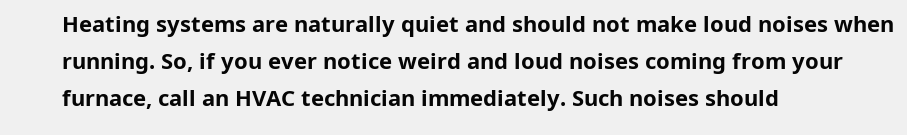Heating systems are naturally quiet and should not make loud noises when running. So, if you ever notice weird and loud noises coming from your furnace, call an HVAC technician immediately. Such noises should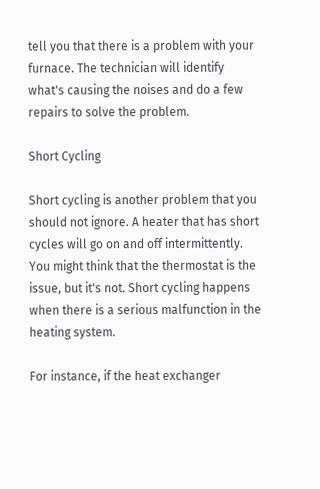tell you that there is a problem with your furnace. The technician will identify what's causing the noises and do a few repairs to solve the problem.

Short Cycling

Short cycling is another problem that you should not ignore. A heater that has short cycles will go on and off intermittently. You might think that the thermostat is the issue, but it's not. Short cycling happens when there is a serious malfunction in the heating system.

For instance, if the heat exchanger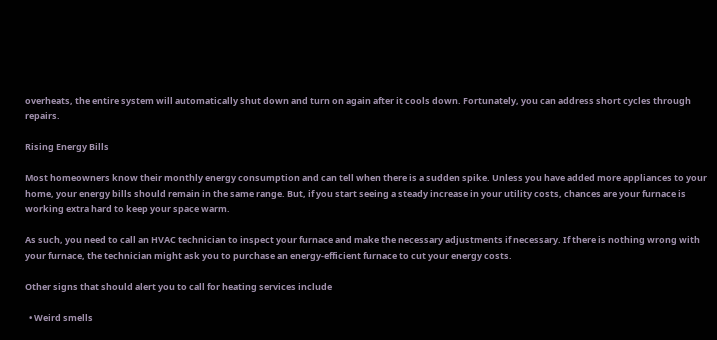overheats, the entire system will automatically shut down and turn on again after it cools down. Fortunately, you can address short cycles through repairs.

Rising Energy Bills

Most homeowners know their monthly energy consumption and can tell when there is a sudden spike. Unless you have added more appliances to your home, your energy bills should remain in the same range. But, if you start seeing a steady increase in your utility costs, chances are your furnace is working extra hard to keep your space warm.

As such, you need to call an HVAC technician to inspect your furnace and make the necessary adjustments if necessary. If there is nothing wrong with your furnace, the technician might ask you to purchase an energy-efficient furnace to cut your energy costs.

Other signs that should alert you to call for heating services include

  • Weird smells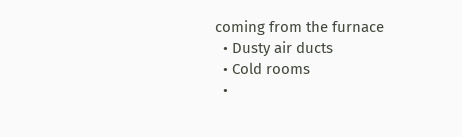coming from the furnace
  • Dusty air ducts
  • Cold rooms
  •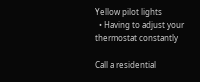Yellow pilot lights
  • Having to adjust your thermostat constantly

Call a residential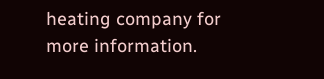heating company for more information.